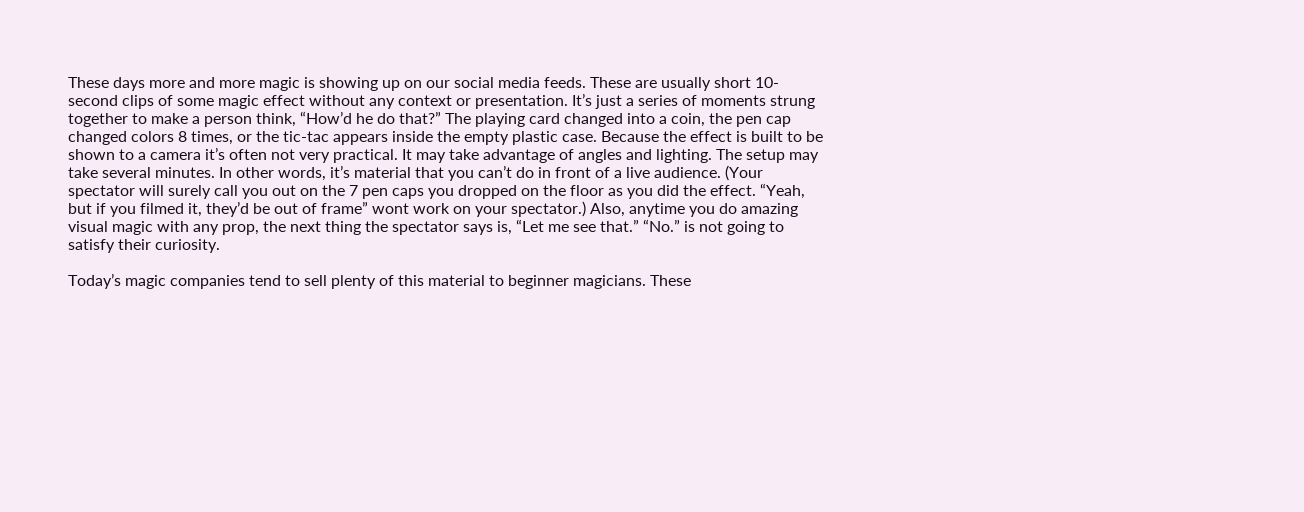These days more and more magic is showing up on our social media feeds. These are usually short 10-second clips of some magic effect without any context or presentation. It’s just a series of moments strung together to make a person think, “How’d he do that?” The playing card changed into a coin, the pen cap changed colors 8 times, or the tic-tac appears inside the empty plastic case. Because the effect is built to be shown to a camera it’s often not very practical. It may take advantage of angles and lighting. The setup may take several minutes. In other words, it’s material that you can’t do in front of a live audience. (Your spectator will surely call you out on the 7 pen caps you dropped on the floor as you did the effect. “Yeah, but if you filmed it, they’d be out of frame” wont work on your spectator.) Also, anytime you do amazing visual magic with any prop, the next thing the spectator says is, “Let me see that.” “No.” is not going to satisfy their curiosity.

Today’s magic companies tend to sell plenty of this material to beginner magicians. These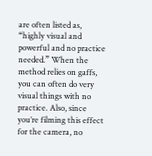are often listed as, “highly visual and powerful and no practice needed.” When the method relies on gaffs, you can often do very visual things with no practice. Also, since you’re filming this effect for the camera, no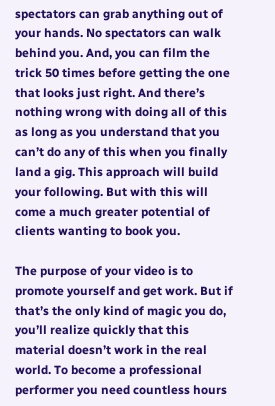spectators can grab anything out of your hands. No spectators can walk behind you. And, you can film the trick 50 times before getting the one that looks just right. And there’s nothing wrong with doing all of this as long as you understand that you can’t do any of this when you finally land a gig. This approach will build your following. But with this will come a much greater potential of clients wanting to book you.

The purpose of your video is to promote yourself and get work. But if that’s the only kind of magic you do, you’ll realize quickly that this material doesn’t work in the real world. To become a professional performer you need countless hours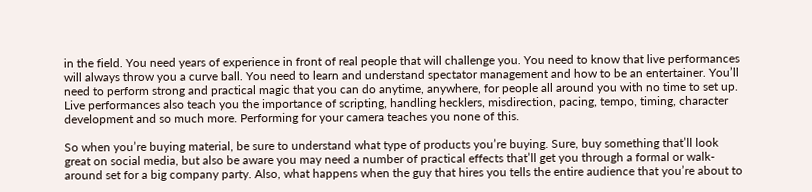in the field. You need years of experience in front of real people that will challenge you. You need to know that live performances will always throw you a curve ball. You need to learn and understand spectator management and how to be an entertainer. You’ll need to perform strong and practical magic that you can do anytime, anywhere, for people all around you with no time to set up. Live performances also teach you the importance of scripting, handling hecklers, misdirection, pacing, tempo, timing, character development and so much more. Performing for your camera teaches you none of this.

So when you’re buying material, be sure to understand what type of products you’re buying. Sure, buy something that’ll look great on social media, but also be aware you may need a number of practical effects that’ll get you through a formal or walk-around set for a big company party. Also, what happens when the guy that hires you tells the entire audience that you’re about to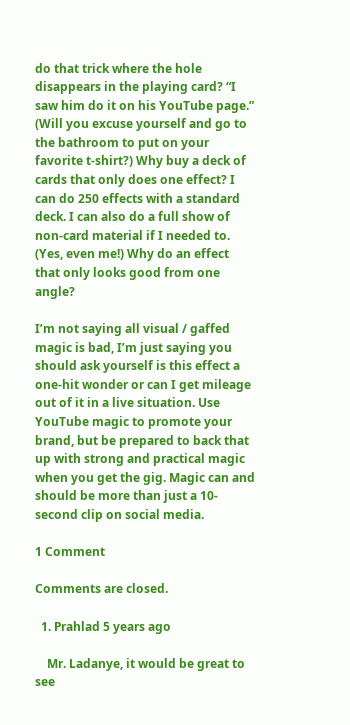do that trick where the hole disappears in the playing card? “I saw him do it on his YouTube page.” (Will you excuse yourself and go to the bathroom to put on your favorite t-shirt?) Why buy a deck of cards that only does one effect? I can do 250 effects with a standard deck. I can also do a full show of non-card material if I needed to. (Yes, even me!) Why do an effect that only looks good from one angle?

I’m not saying all visual / gaffed magic is bad, I’m just saying you should ask yourself is this effect a one-hit wonder or can I get mileage out of it in a live situation. Use YouTube magic to promote your brand, but be prepared to back that up with strong and practical magic when you get the gig. Magic can and should be more than just a 10-second clip on social media.

1 Comment

Comments are closed.

  1. Prahlad 5 years ago

    Mr. Ladanye, it would be great to see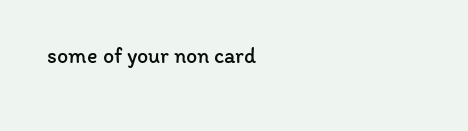some of your non card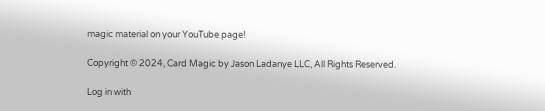magic material on your YouTube page!

Copyright © 2024, Card Magic by Jason Ladanye LLC, All Rights Reserved.

Log in with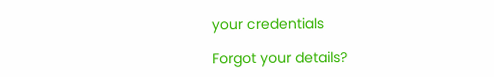your credentials

Forgot your details?